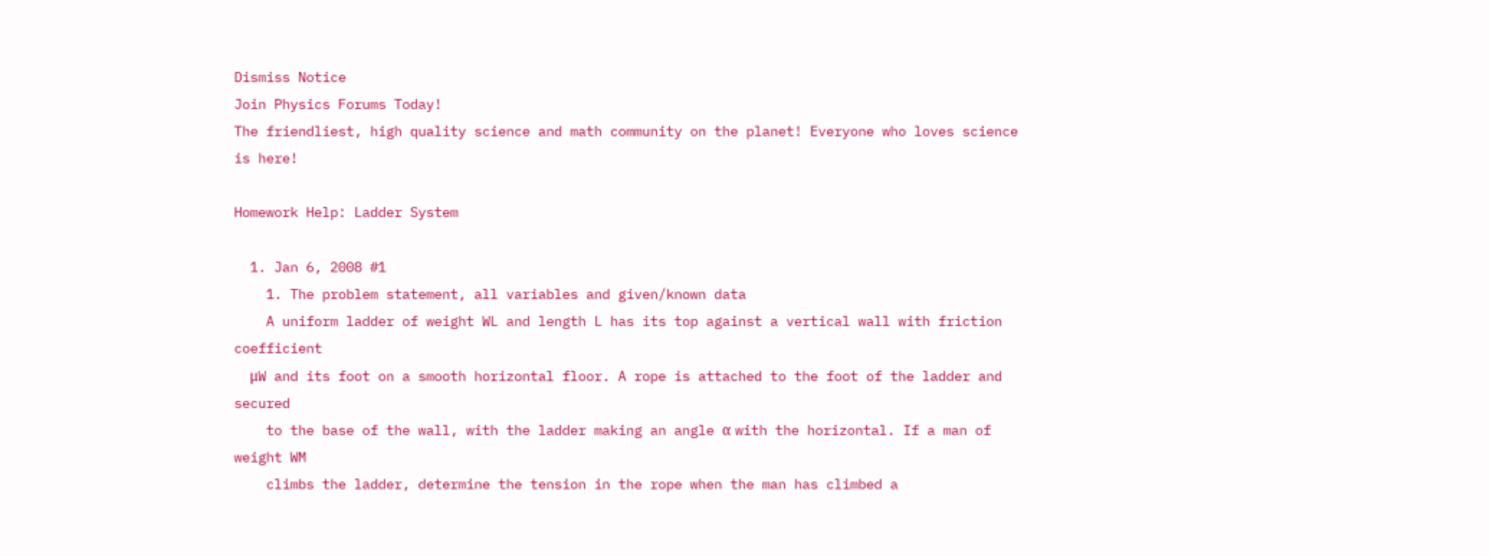Dismiss Notice
Join Physics Forums Today!
The friendliest, high quality science and math community on the planet! Everyone who loves science is here!

Homework Help: Ladder System

  1. Jan 6, 2008 #1
    1. The problem statement, all variables and given/known data
    A uniform ladder of weight WL and length L has its top against a vertical wall with friction coefficient
    μW and its foot on a smooth horizontal floor. A rope is attached to the foot of the ladder and secured
    to the base of the wall, with the ladder making an angle α with the horizontal. If a man of weight WM
    climbs the ladder, determine the tension in the rope when the man has climbed a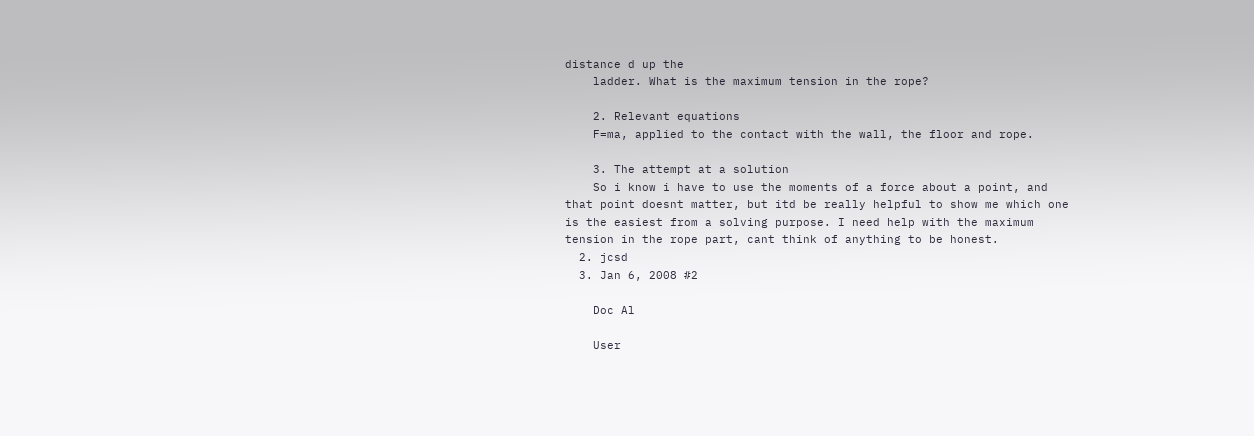distance d up the
    ladder. What is the maximum tension in the rope?

    2. Relevant equations
    F=ma, applied to the contact with the wall, the floor and rope.

    3. The attempt at a solution
    So i know i have to use the moments of a force about a point, and that point doesnt matter, but itd be really helpful to show me which one is the easiest from a solving purpose. I need help with the maximum tension in the rope part, cant think of anything to be honest.
  2. jcsd
  3. Jan 6, 2008 #2

    Doc Al

    User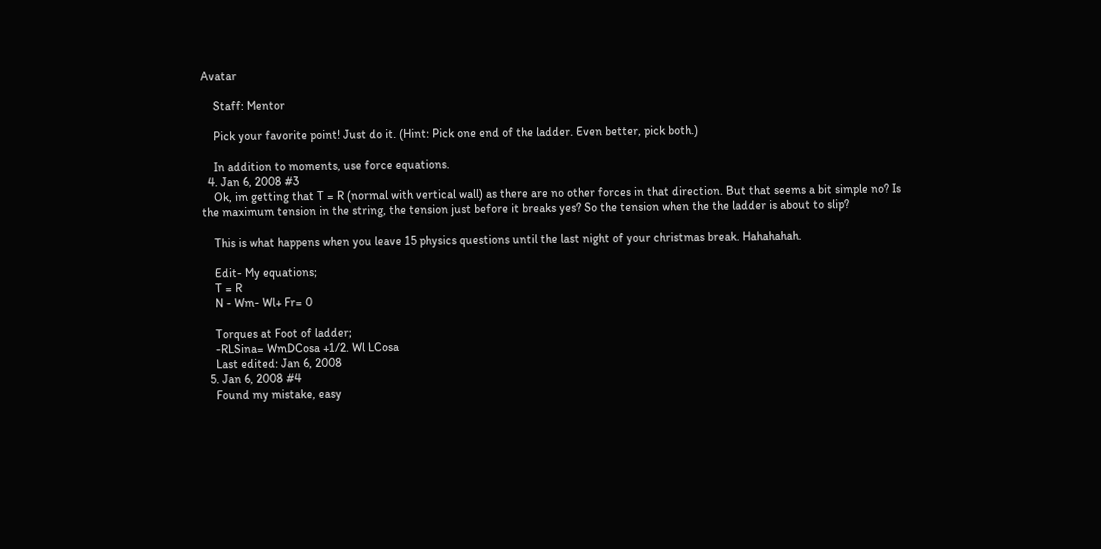Avatar

    Staff: Mentor

    Pick your favorite point! Just do it. (Hint: Pick one end of the ladder. Even better, pick both.)

    In addition to moments, use force equations.
  4. Jan 6, 2008 #3
    Ok, im getting that T = R (normal with vertical wall) as there are no other forces in that direction. But that seems a bit simple no? Is the maximum tension in the string, the tension just before it breaks yes? So the tension when the the ladder is about to slip?

    This is what happens when you leave 15 physics questions until the last night of your christmas break. Hahahahah.

    Edit- My equations;
    T = R
    N - Wm- Wl+ Fr= 0

    Torques at Foot of ladder;
    -RLSina= WmDCosa +1/2. Wl LCosa
    Last edited: Jan 6, 2008
  5. Jan 6, 2008 #4
    Found my mistake, easy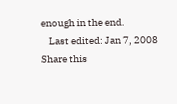enough in the end.
    Last edited: Jan 7, 2008
Share this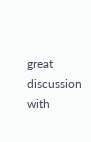great discussion with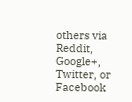others via Reddit, Google+, Twitter, or Facebook